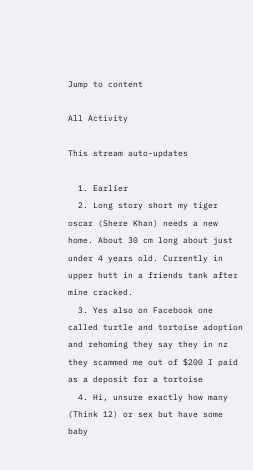Jump to content

All Activity

This stream auto-updates

  1. Earlier
  2. Long story short my tiger oscar (Shere Khan) needs a new home. About 30 cm long about just under 4 years old. Currently in upper hutt in a friends tank after mine cracked.
  3. Yes also on Facebook one called turtle and tortoise adoption and rehoming they say they in nz they scammed me out of $200 I paid as a deposit for a tortoise
  4. Hi, unsure exactly how many (Think 12) or sex but have some baby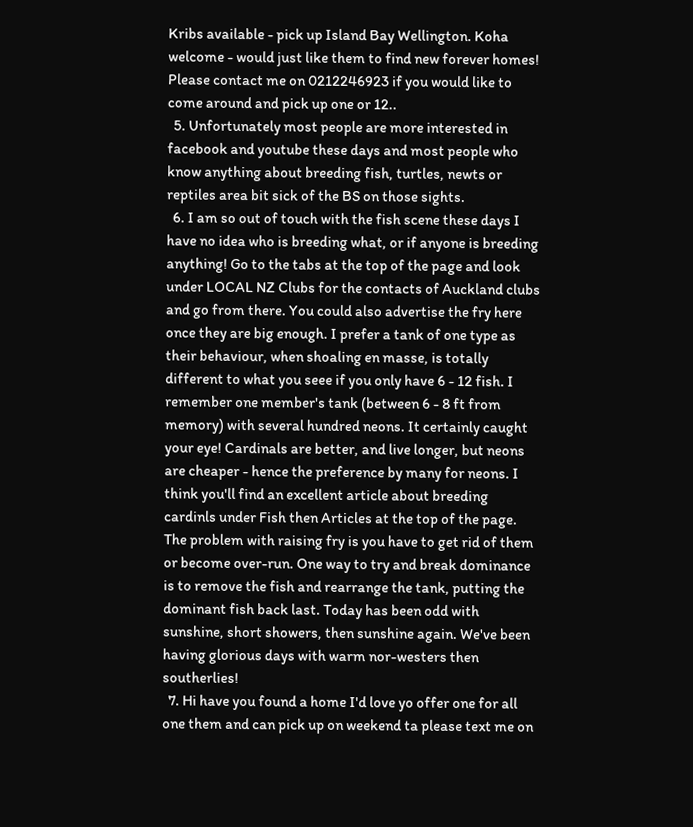Kribs available - pick up Island Bay Wellington. Koha welcome - would just like them to find new forever homes! Please contact me on 0212246923 if you would like to come around and pick up one or 12..
  5. Unfortunately most people are more interested in facebook and youtube these days and most people who know anything about breeding fish, turtles, newts or reptiles area bit sick of the BS on those sights.
  6. I am so out of touch with the fish scene these days I have no idea who is breeding what, or if anyone is breeding anything! Go to the tabs at the top of the page and look under LOCAL NZ Clubs for the contacts of Auckland clubs and go from there. You could also advertise the fry here once they are big enough. I prefer a tank of one type as their behaviour, when shoaling en masse, is totally different to what you seee if you only have 6 - 12 fish. I remember one member's tank (between 6 - 8 ft from memory) with several hundred neons. It certainly caught your eye! Cardinals are better, and live longer, but neons are cheaper - hence the preference by many for neons. I think you'll find an excellent article about breeding cardinls under Fish then Articles at the top of the page. The problem with raising fry is you have to get rid of them or become over-run. One way to try and break dominance is to remove the fish and rearrange the tank, putting the dominant fish back last. Today has been odd with sunshine, short showers, then sunshine again. We've been having glorious days with warm nor-westers then southerlies!
  7. Hi have you found a home I'd love yo offer one for all one them and can pick up on weekend ta please text me on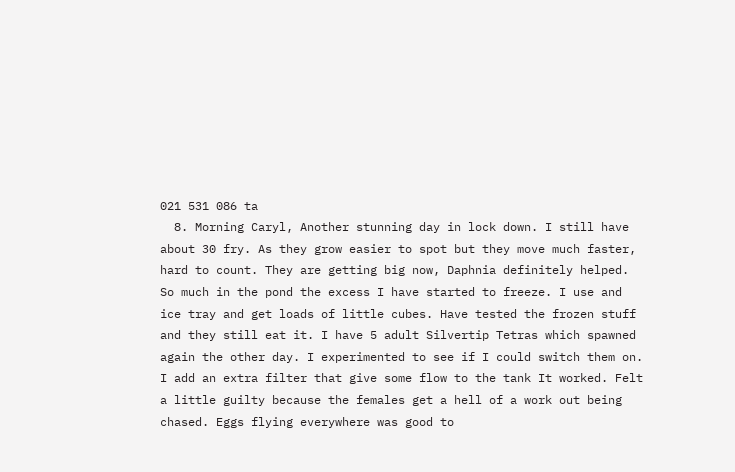021 531 086 ta
  8. Morning Caryl, Another stunning day in lock down. I still have about 30 fry. As they grow easier to spot but they move much faster, hard to count. They are getting big now, Daphnia definitely helped. So much in the pond the excess I have started to freeze. I use and ice tray and get loads of little cubes. Have tested the frozen stuff and they still eat it. I have 5 adult Silvertip Tetras which spawned again the other day. I experimented to see if I could switch them on. I add an extra filter that give some flow to the tank It worked. Felt a little guilty because the females get a hell of a work out being chased. Eggs flying everywhere was good to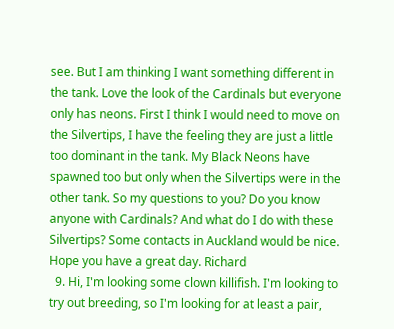see. But I am thinking I want something different in the tank. Love the look of the Cardinals but everyone only has neons. First I think I would need to move on the Silvertips, I have the feeling they are just a little too dominant in the tank. My Black Neons have spawned too but only when the Silvertips were in the other tank. So my questions to you? Do you know anyone with Cardinals? And what do I do with these Silvertips? Some contacts in Auckland would be nice. Hope you have a great day. Richard
  9. Hi, I'm looking some clown killifish. I'm looking to try out breeding, so I'm looking for at least a pair,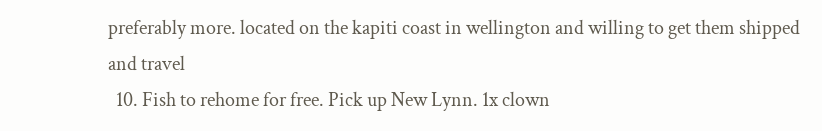preferably more. located on the kapiti coast in wellington and willing to get them shipped and travel
  10. Fish to rehome for free. Pick up New Lynn. 1x clown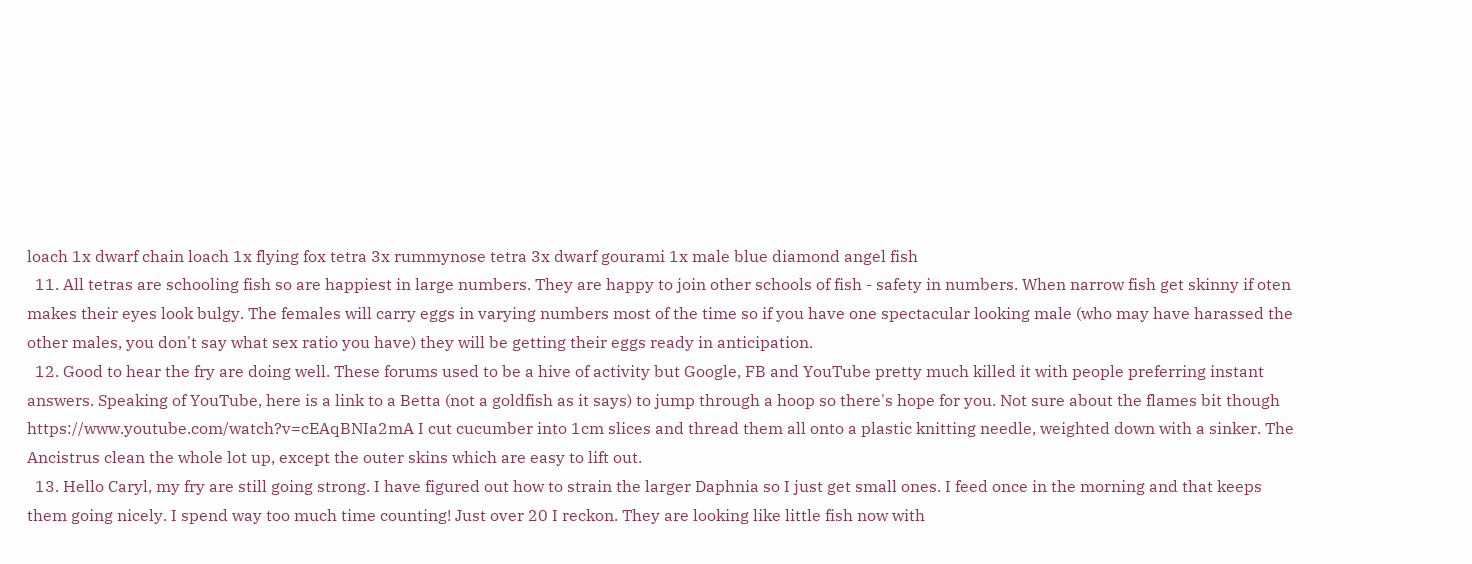loach 1x dwarf chain loach 1x flying fox tetra 3x rummynose tetra 3x dwarf gourami 1x male blue diamond angel fish
  11. All tetras are schooling fish so are happiest in large numbers. They are happy to join other schools of fish - safety in numbers. When narrow fish get skinny if oten makes their eyes look bulgy. The females will carry eggs in varying numbers most of the time so if you have one spectacular looking male (who may have harassed the other males, you don't say what sex ratio you have) they will be getting their eggs ready in anticipation.
  12. Good to hear the fry are doing well. These forums used to be a hive of activity but Google, FB and YouTube pretty much killed it with people preferring instant answers. Speaking of YouTube, here is a link to a Betta (not a goldfish as it says) to jump through a hoop so there's hope for you. Not sure about the flames bit though https://www.youtube.com/watch?v=cEAqBNIa2mA I cut cucumber into 1cm slices and thread them all onto a plastic knitting needle, weighted down with a sinker. The Ancistrus clean the whole lot up, except the outer skins which are easy to lift out.
  13. Hello Caryl, my fry are still going strong. I have figured out how to strain the larger Daphnia so I just get small ones. I feed once in the morning and that keeps them going nicely. I spend way too much time counting! Just over 20 I reckon. They are looking like little fish now with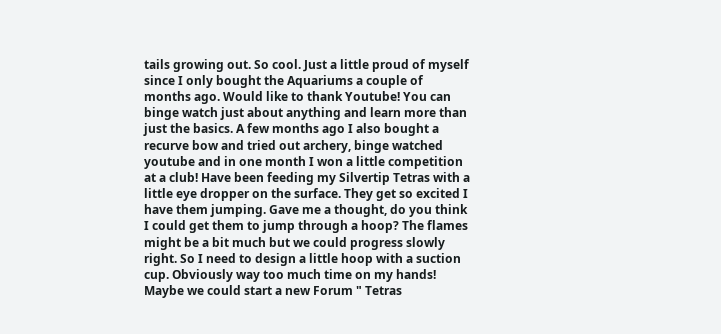tails growing out. So cool. Just a little proud of myself since I only bought the Aquariums a couple of months ago. Would like to thank Youtube! You can binge watch just about anything and learn more than just the basics. A few months ago I also bought a recurve bow and tried out archery, binge watched youtube and in one month I won a little competition at a club! Have been feeding my Silvertip Tetras with a little eye dropper on the surface. They get so excited I have them jumping. Gave me a thought, do you think I could get them to jump through a hoop? The flames might be a bit much but we could progress slowly right. So I need to design a little hoop with a suction cup. Obviously way too much time on my hands! Maybe we could start a new Forum " Tetras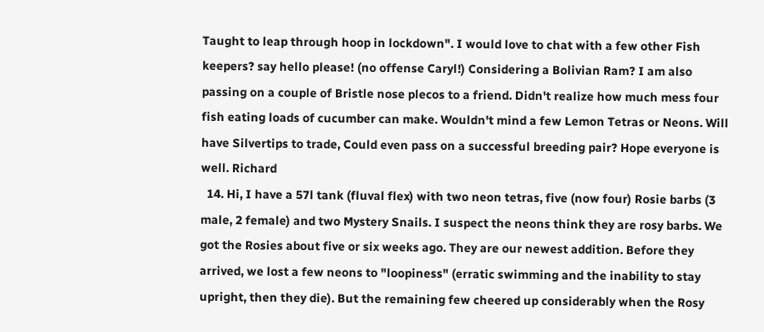Taught to leap through hoop in lockdown". I would love to chat with a few other Fish keepers? say hello please! (no offense Caryl!) Considering a Bolivian Ram? I am also passing on a couple of Bristle nose plecos to a friend. Didn't realize how much mess four fish eating loads of cucumber can make. Wouldn't mind a few Lemon Tetras or Neons. Will have Silvertips to trade, Could even pass on a successful breeding pair? Hope everyone is well. Richard
  14. Hi, I have a 57l tank (fluval flex) with two neon tetras, five (now four) Rosie barbs (3 male, 2 female) and two Mystery Snails. I suspect the neons think they are rosy barbs. We got the Rosies about five or six weeks ago. They are our newest addition. Before they arrived, we lost a few neons to "loopiness" (erratic swimming and the inability to stay upright, then they die). But the remaining few cheered up considerably when the Rosy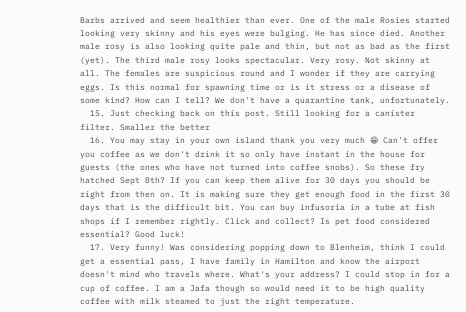Barbs arrived and seem healthier than ever. One of the male Rosies started looking very skinny and his eyes were bulging. He has since died. Another male rosy is also looking quite pale and thin, but not as bad as the first (yet). The third male rosy looks spectacular. Very rosy. Not skinny at all. The females are suspicious round and I wonder if they are carrying eggs. Is this normal for spawning time or is it stress or a disease of some kind? How can I tell? We don't have a quarantine tank, unfortunately.
  15. Just checking back on this post. Still looking for a canister filter. Smaller the better
  16. You may stay in your own island thank you very much 😁 Can't offer you coffee as we don't drink it so only have instant in the house for guests (the ones who have not turned into coffee snobs). So these fry hatched Sept 8th? If you can keep them alive for 30 days you should be right from then on. It is making sure they get enough food in the first 30 days that is the difficult bit. You can buy infusoria in a tube at fish shops if I remember rightly. Click and collect? Is pet food considered essential? Good luck!
  17. Very funny! Was considering popping down to Blenheim, think I could get a essential pass, I have family in Hamilton and know the airport doesn't mind who travels where. What's your address? I could stop in for a cup of coffee. I am a Jafa though so would need it to be high quality coffee with milk steamed to just the right temperature.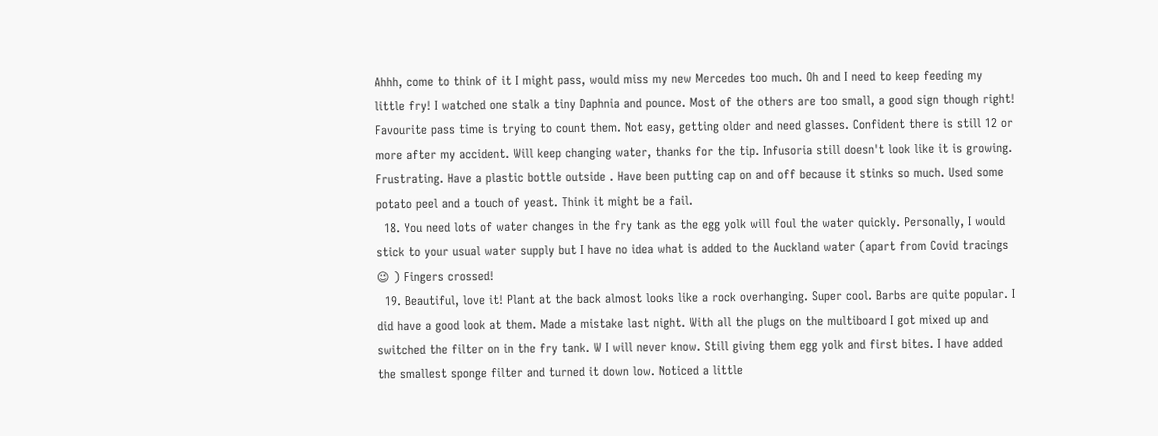Ahhh, come to think of it I might pass, would miss my new Mercedes too much. Oh and I need to keep feeding my little fry! I watched one stalk a tiny Daphnia and pounce. Most of the others are too small, a good sign though right! Favourite pass time is trying to count them. Not easy, getting older and need glasses. Confident there is still 12 or more after my accident. Will keep changing water, thanks for the tip. Infusoria still doesn't look like it is growing. Frustrating. Have a plastic bottle outside . Have been putting cap on and off because it stinks so much. Used some potato peel and a touch of yeast. Think it might be a fail.
  18. You need lots of water changes in the fry tank as the egg yolk will foul the water quickly. Personally, I would stick to your usual water supply but I have no idea what is added to the Auckland water (apart from Covid tracings 😉 ) Fingers crossed!
  19. Beautiful, love it! Plant at the back almost looks like a rock overhanging. Super cool. Barbs are quite popular. I did have a good look at them. Made a mistake last night. With all the plugs on the multiboard I got mixed up and switched the filter on in the fry tank. W I will never know. Still giving them egg yolk and first bites. I have added the smallest sponge filter and turned it down low. Noticed a little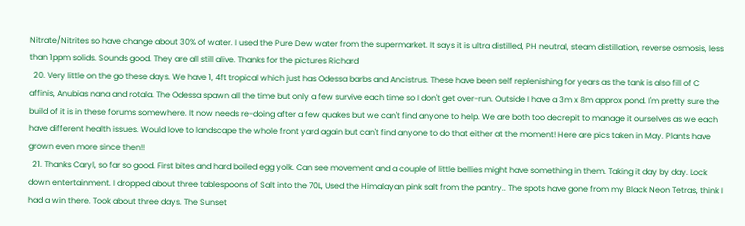Nitrate/Nitrites so have change about 30% of water. I used the Pure Dew water from the supermarket. It says it is ultra distilled, PH neutral, steam distillation, reverse osmosis, less than 1ppm solids. Sounds good. They are all still alive. Thanks for the pictures Richard
  20. Very little on the go these days. We have 1, 4ft tropical which just has Odessa barbs and Ancistrus. These have been self replenishing for years as the tank is also fill of C affinis, Anubias nana and rotala. The Odessa spawn all the time but only a few survive each time so I don't get over-run. Outside I have a 3m x 8m approx pond. I'm pretty sure the build of it is in these forums somewhere. It now needs re-doing after a few quakes but we can't find anyone to help. We are both too decrepit to manage it ourselves as we each have different health issues. Would love to landscape the whole front yard again but can't find anyone to do that either at the moment! Here are pics taken in May. Plants have grown even more since then!!
  21. Thanks Caryl, so far so good. First bites and hard boiled egg yolk. Can see movement and a couple of little bellies might have something in them. Taking it day by day. Lock down entertainment. I dropped about three tablespoons of Salt into the 70L, Used the Himalayan pink salt from the pantry.. The spots have gone from my Black Neon Tetras, think I had a win there. Took about three days. The Sunset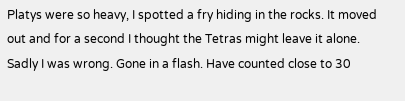Platys were so heavy, I spotted a fry hiding in the rocks. It moved out and for a second I thought the Tetras might leave it alone. Sadly I was wrong. Gone in a flash. Have counted close to 30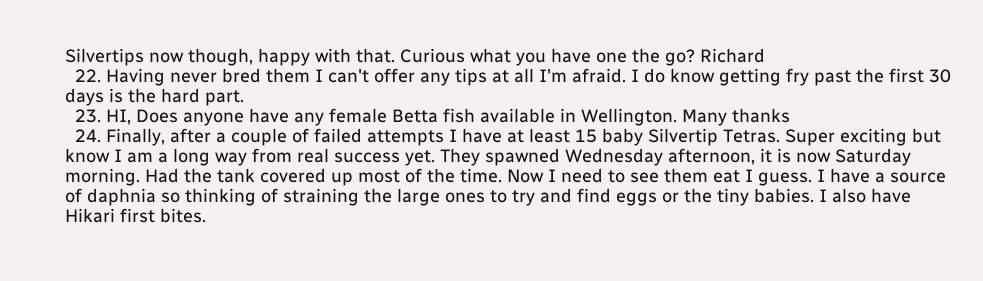Silvertips now though, happy with that. Curious what you have one the go? Richard
  22. Having never bred them I can't offer any tips at all I'm afraid. I do know getting fry past the first 30 days is the hard part.
  23. HI, Does anyone have any female Betta fish available in Wellington. Many thanks
  24. Finally, after a couple of failed attempts I have at least 15 baby Silvertip Tetras. Super exciting but know I am a long way from real success yet. They spawned Wednesday afternoon, it is now Saturday morning. Had the tank covered up most of the time. Now I need to see them eat I guess. I have a source of daphnia so thinking of straining the large ones to try and find eggs or the tiny babies. I also have Hikari first bites.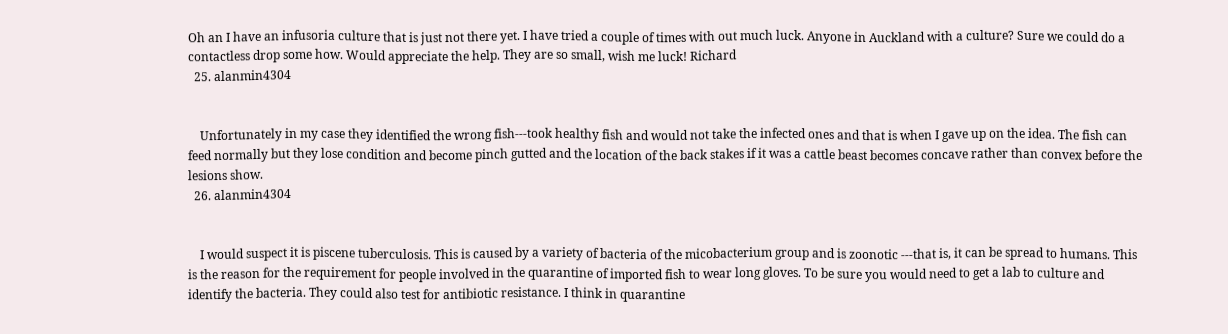Oh an I have an infusoria culture that is just not there yet. I have tried a couple of times with out much luck. Anyone in Auckland with a culture? Sure we could do a contactless drop some how. Would appreciate the help. They are so small, wish me luck! Richard
  25. alanmin4304


    Unfortunately in my case they identified the wrong fish---took healthy fish and would not take the infected ones and that is when I gave up on the idea. The fish can feed normally but they lose condition and become pinch gutted and the location of the back stakes if it was a cattle beast becomes concave rather than convex before the lesions show.
  26. alanmin4304


    I would suspect it is piscene tuberculosis. This is caused by a variety of bacteria of the micobacterium group and is zoonotic ---that is, it can be spread to humans. This is the reason for the requirement for people involved in the quarantine of imported fish to wear long gloves. To be sure you would need to get a lab to culture and identify the bacteria. They could also test for antibiotic resistance. I think in quarantine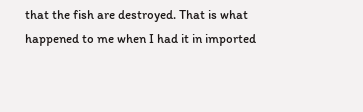that the fish are destroyed. That is what happened to me when I had it in imported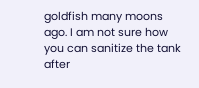goldfish many moons ago. I am not sure how you can sanitize the tank after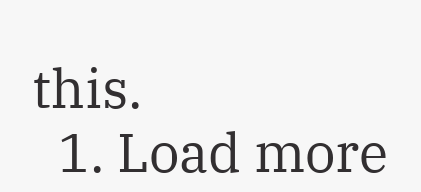this.
  1. Load more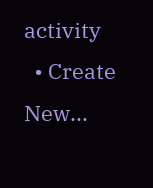activity
  • Create New...